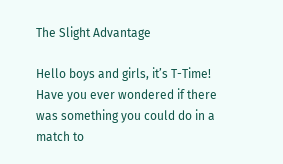The Slight Advantage

Hello boys and girls, it’s T-Time! Have you ever wondered if there was something you could do in a match to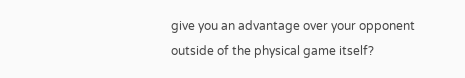give you an advantage over your opponent outside of the physical game itself?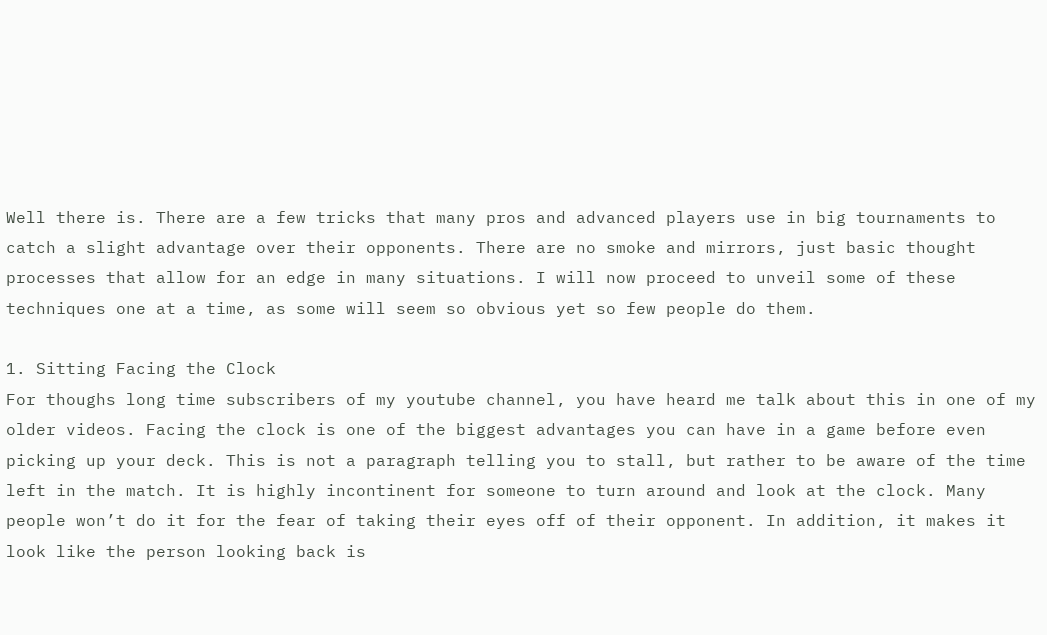Well there is. There are a few tricks that many pros and advanced players use in big tournaments to catch a slight advantage over their opponents. There are no smoke and mirrors, just basic thought processes that allow for an edge in many situations. I will now proceed to unveil some of these techniques one at a time, as some will seem so obvious yet so few people do them.

1. Sitting Facing the Clock
For thoughs long time subscribers of my youtube channel, you have heard me talk about this in one of my older videos. Facing the clock is one of the biggest advantages you can have in a game before even picking up your deck. This is not a paragraph telling you to stall, but rather to be aware of the time left in the match. It is highly incontinent for someone to turn around and look at the clock. Many people won’t do it for the fear of taking their eyes off of their opponent. In addition, it makes it look like the person looking back is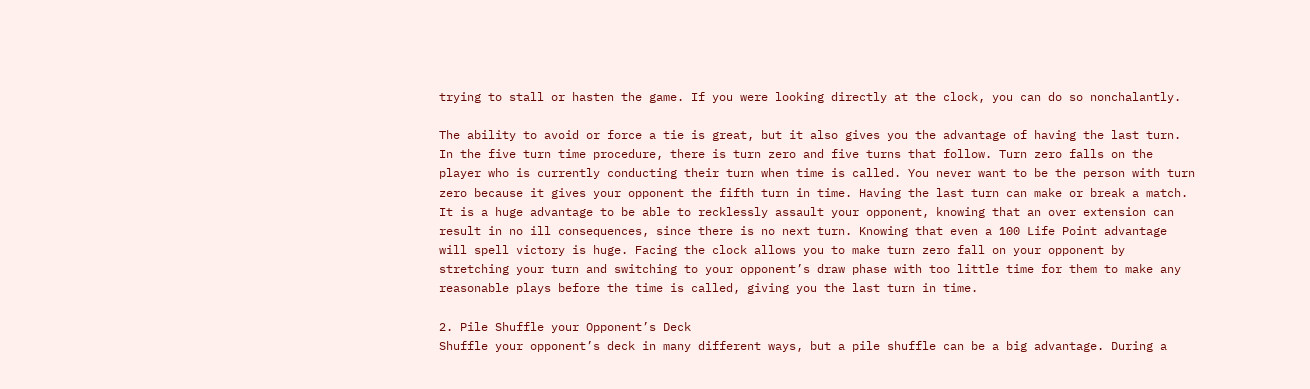trying to stall or hasten the game. If you were looking directly at the clock, you can do so nonchalantly.

The ability to avoid or force a tie is great, but it also gives you the advantage of having the last turn. In the five turn time procedure, there is turn zero and five turns that follow. Turn zero falls on the player who is currently conducting their turn when time is called. You never want to be the person with turn zero because it gives your opponent the fifth turn in time. Having the last turn can make or break a match. It is a huge advantage to be able to recklessly assault your opponent, knowing that an over extension can result in no ill consequences, since there is no next turn. Knowing that even a 100 Life Point advantage will spell victory is huge. Facing the clock allows you to make turn zero fall on your opponent by stretching your turn and switching to your opponent’s draw phase with too little time for them to make any reasonable plays before the time is called, giving you the last turn in time.

2. Pile Shuffle your Opponent’s Deck
Shuffle your opponent’s deck in many different ways, but a pile shuffle can be a big advantage. During a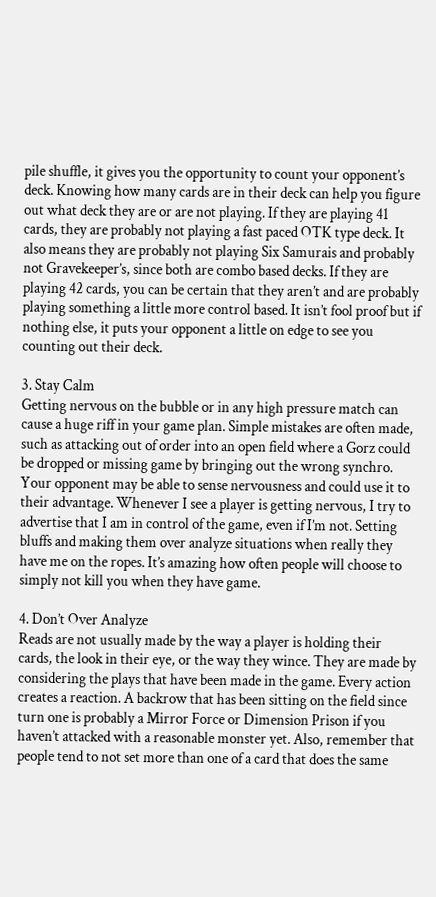pile shuffle, it gives you the opportunity to count your opponent’s deck. Knowing how many cards are in their deck can help you figure out what deck they are or are not playing. If they are playing 41 cards, they are probably not playing a fast paced OTK type deck. It also means they are probably not playing Six Samurais and probably not Gravekeeper’s, since both are combo based decks. If they are playing 42 cards, you can be certain that they aren’t and are probably playing something a little more control based. It isn’t fool proof but if nothing else, it puts your opponent a little on edge to see you counting out their deck.

3. Stay Calm
Getting nervous on the bubble or in any high pressure match can cause a huge riff in your game plan. Simple mistakes are often made, such as attacking out of order into an open field where a Gorz could be dropped or missing game by bringing out the wrong synchro. Your opponent may be able to sense nervousness and could use it to their advantage. Whenever I see a player is getting nervous, I try to advertise that I am in control of the game, even if I’m not. Setting bluffs and making them over analyze situations when really they have me on the ropes. It’s amazing how often people will choose to simply not kill you when they have game.

4. Don’t Over Analyze
Reads are not usually made by the way a player is holding their cards, the look in their eye, or the way they wince. They are made by considering the plays that have been made in the game. Every action creates a reaction. A backrow that has been sitting on the field since turn one is probably a Mirror Force or Dimension Prison if you haven’t attacked with a reasonable monster yet. Also, remember that people tend to not set more than one of a card that does the same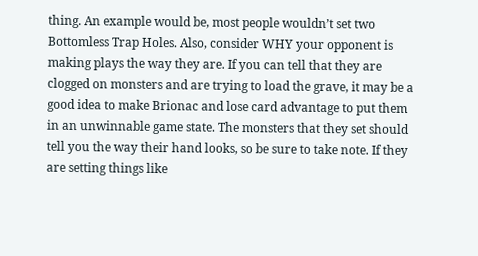thing. An example would be, most people wouldn’t set two Bottomless Trap Holes. Also, consider WHY your opponent is making plays the way they are. If you can tell that they are clogged on monsters and are trying to load the grave, it may be a good idea to make Brionac and lose card advantage to put them in an unwinnable game state. The monsters that they set should tell you the way their hand looks, so be sure to take note. If they are setting things like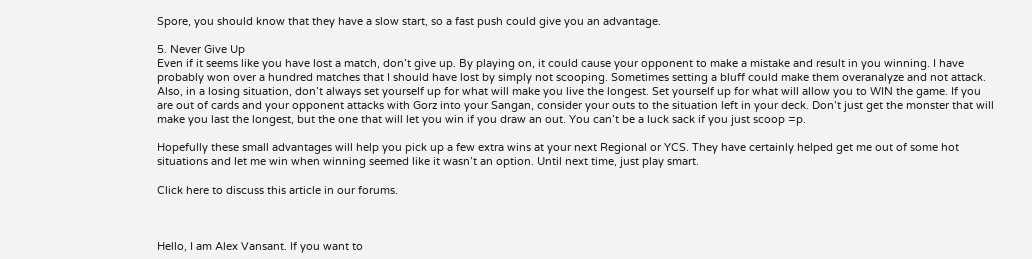Spore, you should know that they have a slow start, so a fast push could give you an advantage.

5. Never Give Up
Even if it seems like you have lost a match, don’t give up. By playing on, it could cause your opponent to make a mistake and result in you winning. I have probably won over a hundred matches that I should have lost by simply not scooping. Sometimes setting a bluff could make them overanalyze and not attack. Also, in a losing situation, don’t always set yourself up for what will make you live the longest. Set yourself up for what will allow you to WIN the game. If you are out of cards and your opponent attacks with Gorz into your Sangan, consider your outs to the situation left in your deck. Don’t just get the monster that will make you last the longest, but the one that will let you win if you draw an out. You can’t be a luck sack if you just scoop =p.

Hopefully these small advantages will help you pick up a few extra wins at your next Regional or YCS. They have certainly helped get me out of some hot situations and let me win when winning seemed like it wasn’t an option. Until next time, just play smart.

Click here to discuss this article in our forums.



Hello, I am Alex Vansant. If you want to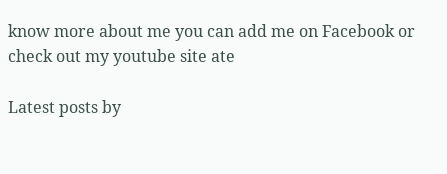know more about me you can add me on Facebook or check out my youtube site ate

Latest posts by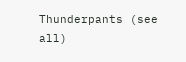Thunderpants (see all)